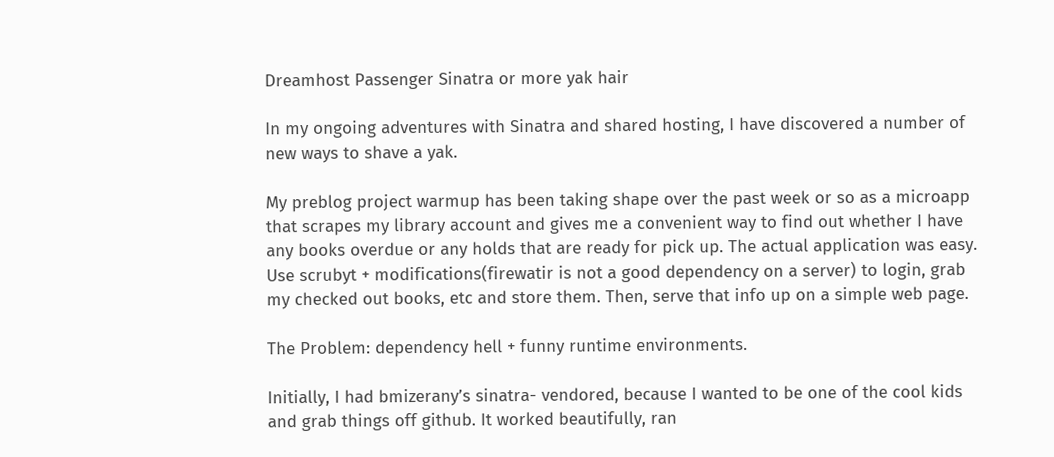Dreamhost Passenger Sinatra or more yak hair

In my ongoing adventures with Sinatra and shared hosting, I have discovered a number of new ways to shave a yak.

My preblog project warmup has been taking shape over the past week or so as a microapp that scrapes my library account and gives me a convenient way to find out whether I have any books overdue or any holds that are ready for pick up. The actual application was easy. Use scrubyt + modifications(firewatir is not a good dependency on a server) to login, grab my checked out books, etc and store them. Then, serve that info up on a simple web page.

The Problem: dependency hell + funny runtime environments.

Initially, I had bmizerany’s sinatra- vendored, because I wanted to be one of the cool kids and grab things off github. It worked beautifully, ran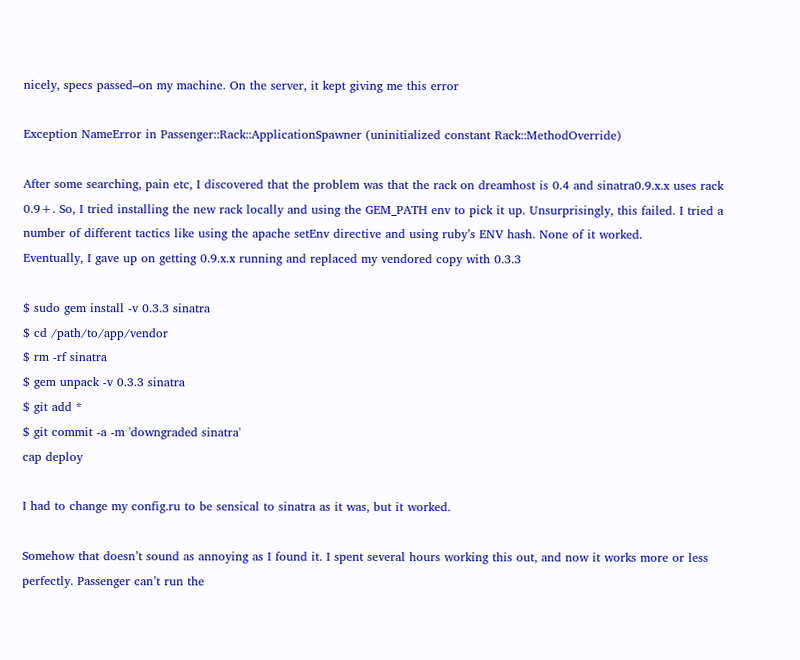nicely, specs passed–on my machine. On the server, it kept giving me this error

Exception NameError in Passenger::Rack::ApplicationSpawner (uninitialized constant Rack::MethodOverride)

After some searching, pain etc, I discovered that the problem was that the rack on dreamhost is 0.4 and sinatra0.9.x.x uses rack 0.9+. So, I tried installing the new rack locally and using the GEM_PATH env to pick it up. Unsurprisingly, this failed. I tried a number of different tactics like using the apache setEnv directive and using ruby’s ENV hash. None of it worked.
Eventually, I gave up on getting 0.9.x.x running and replaced my vendored copy with 0.3.3

$ sudo gem install -v 0.3.3 sinatra
$ cd /path/to/app/vendor
$ rm -rf sinatra
$ gem unpack -v 0.3.3 sinatra
$ git add *
$ git commit -a -m 'downgraded sinatra'
cap deploy

I had to change my config.ru to be sensical to sinatra as it was, but it worked.

Somehow that doesn’t sound as annoying as I found it. I spent several hours working this out, and now it works more or less perfectly. Passenger can’t run the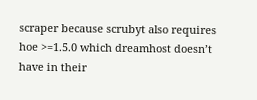scraper because scrubyt also requires hoe >=1.5.0 which dreamhost doesn’t have in their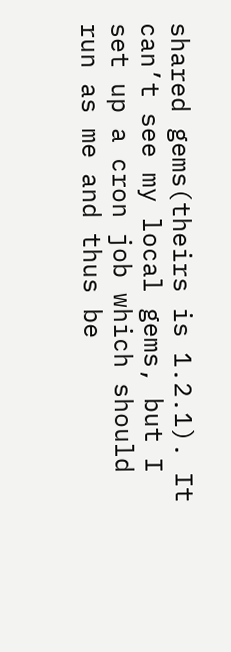shared gems(theirs is 1.2.1). It can’t see my local gems, but I set up a cron job which should run as me and thus be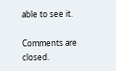able to see it.

Comments are closed.